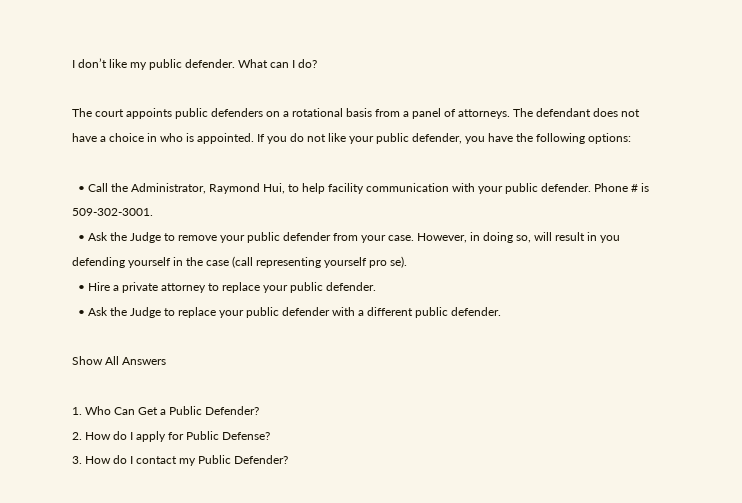I don’t like my public defender. What can I do?

The court appoints public defenders on a rotational basis from a panel of attorneys. The defendant does not have a choice in who is appointed. If you do not like your public defender, you have the following options:

  • Call the Administrator, Raymond Hui, to help facility communication with your public defender. Phone # is 509-302-3001.
  • Ask the Judge to remove your public defender from your case. However, in doing so, will result in you defending yourself in the case (call representing yourself pro se).
  • Hire a private attorney to replace your public defender.
  • Ask the Judge to replace your public defender with a different public defender.

Show All Answers

1. Who Can Get a Public Defender?
2. How do I apply for Public Defense?
3. How do I contact my Public Defender?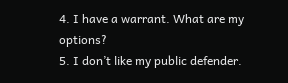4. I have a warrant. What are my options?
5. I don’t like my public defender.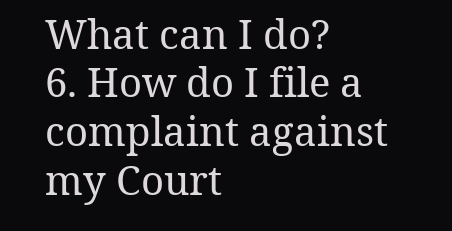What can I do?
6. How do I file a complaint against my Court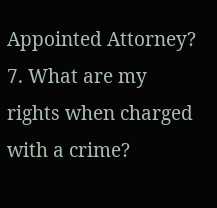Appointed Attorney?
7. What are my rights when charged with a crime?